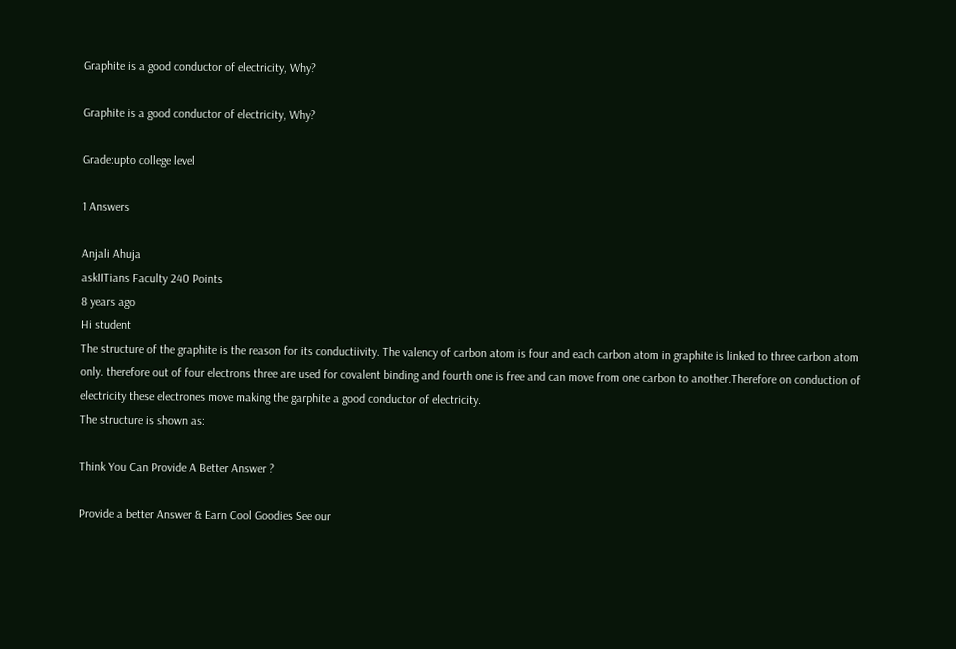Graphite is a good conductor of electricity, Why?

Graphite is a good conductor of electricity, Why?

Grade:upto college level

1 Answers

Anjali Ahuja
askIITians Faculty 240 Points
8 years ago
Hi student
The structure of the graphite is the reason for its conductiivity. The valency of carbon atom is four and each carbon atom in graphite is linked to three carbon atom only. therefore out of four electrons three are used for covalent binding and fourth one is free and can move from one carbon to another.Therefore on conduction of electricity these electrones move making the garphite a good conductor of electricity.
The structure is shown as:

Think You Can Provide A Better Answer ?

Provide a better Answer & Earn Cool Goodies See our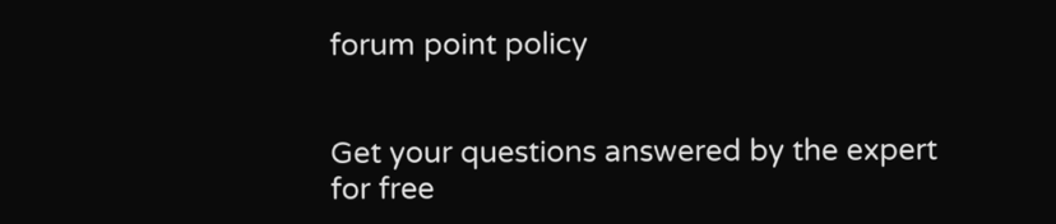forum point policy


Get your questions answered by the expert for free